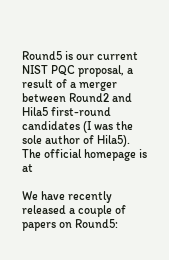Round5 is our current NIST PQC proposal, a result of a merger between Round2 and Hila5 first-round candidates (I was the sole author of Hila5). The official homepage is at

We have recently released a couple of papers on Round5: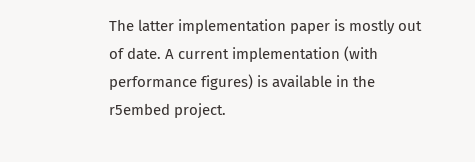The latter implementation paper is mostly out of date. A current implementation (with performance figures) is available in the r5embed project.